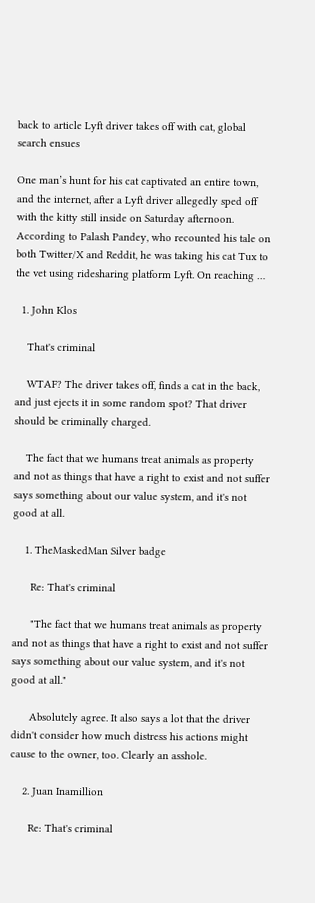back to article Lyft driver takes off with cat, global search ensues

One man’s hunt for his cat captivated an entire town, and the internet, after a Lyft driver allegedly sped off with the kitty still inside on Saturday afternoon. According to Palash Pandey, who recounted his tale on both Twitter/X and Reddit, he was taking his cat Tux to the vet using ridesharing platform Lyft. On reaching …

  1. John Klos

    That's criminal

    WTAF? The driver takes off, finds a cat in the back, and just ejects it in some random spot? That driver should be criminally charged.

    The fact that we humans treat animals as property and not as things that have a right to exist and not suffer says something about our value system, and it's not good at all.

    1. TheMaskedMan Silver badge

      Re: That's criminal

      "The fact that we humans treat animals as property and not as things that have a right to exist and not suffer says something about our value system, and it's not good at all."

      Absolutely agree. It also says a lot that the driver didn't consider how much distress his actions might cause to the owner, too. Clearly an asshole.

    2. Juan Inamillion

      Re: That's criminal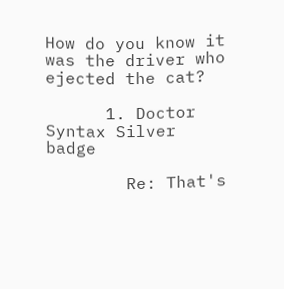How do you know it was the driver who ejected the cat?

      1. Doctor Syntax Silver badge

        Re: That's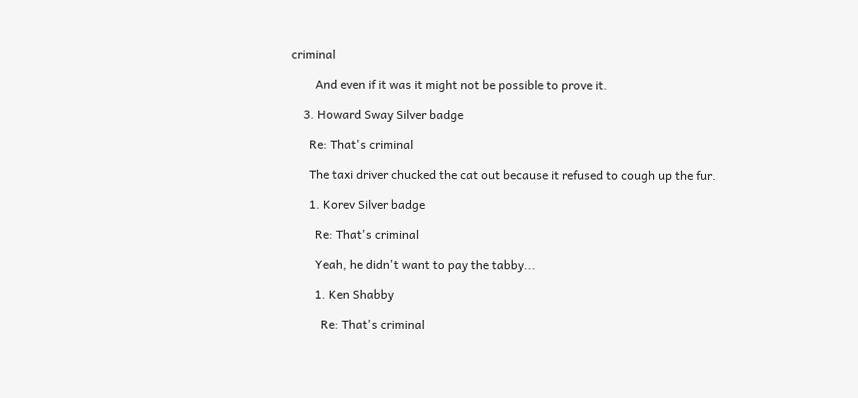criminal

        And even if it was it might not be possible to prove it.

    3. Howard Sway Silver badge

      Re: That's criminal

      The taxi driver chucked the cat out because it refused to cough up the fur.

      1. Korev Silver badge

        Re: That's criminal

        Yeah, he didn't want to pay the tabby...

        1. Ken Shabby

          Re: That's criminal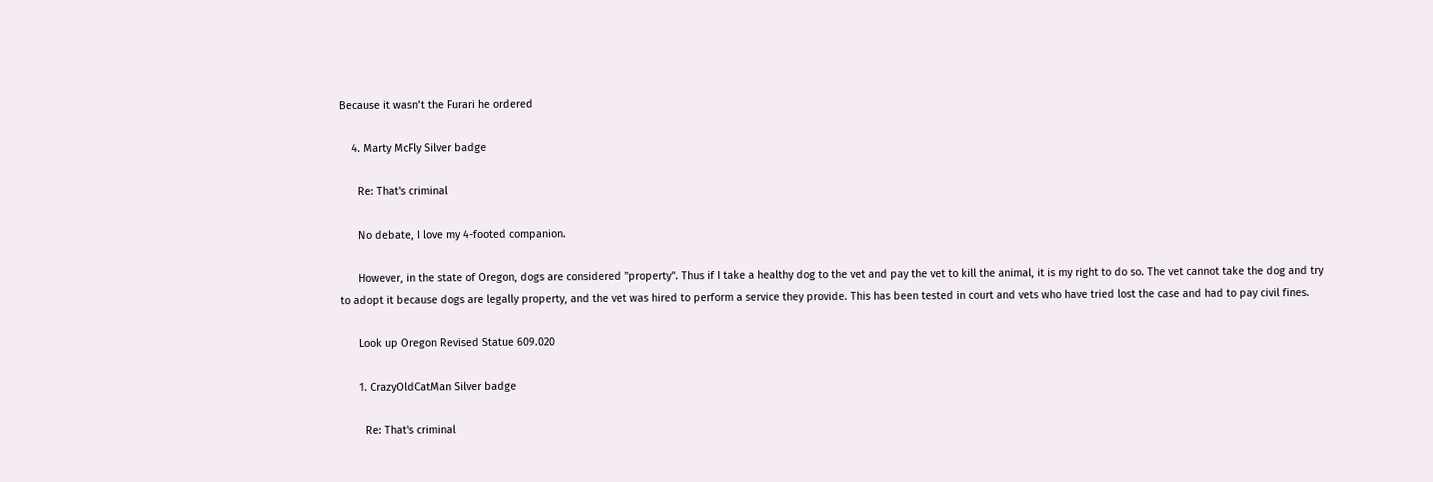Because it wasn’t the Furari he ordered

    4. Marty McFly Silver badge

      Re: That's criminal

      No debate, I love my 4-footed companion.

      However, in the state of Oregon, dogs are considered "property". Thus if I take a healthy dog to the vet and pay the vet to kill the animal, it is my right to do so. The vet cannot take the dog and try to adopt it because dogs are legally property, and the vet was hired to perform a service they provide. This has been tested in court and vets who have tried lost the case and had to pay civil fines.

      Look up Oregon Revised Statue 609.020

      1. CrazyOldCatMan Silver badge

        Re: That's criminal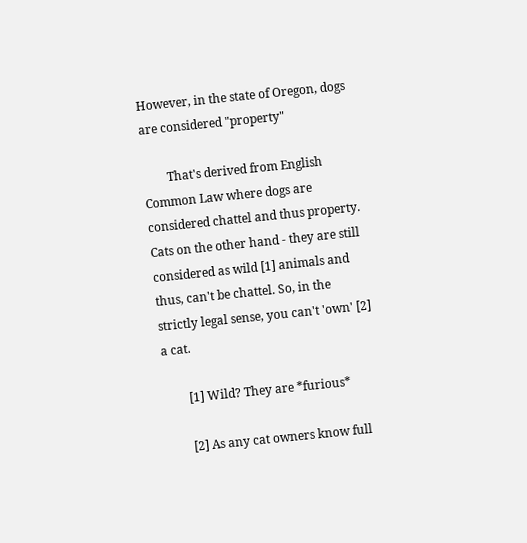However, in the state of Oregon, dogs are considered "property"

        That's derived from English Common Law where dogs are considered chattel and thus property. Cats on the other hand - they are still considered as wild [1] animals and thus, can't be chattel. So, in the strictly legal sense, you can't 'own' [2] a cat.

        [1] Wild? They are *furious*

        [2] As any cat owners know full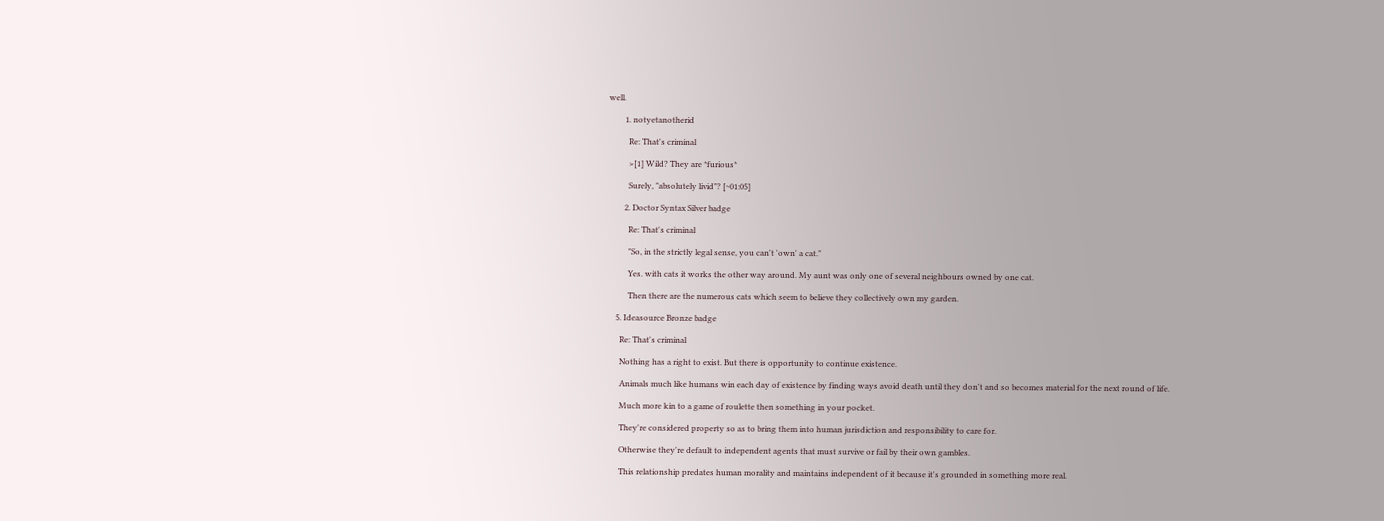well.

        1. notyetanotherid

          Re: That's criminal

          >[1] Wild? They are *furious*

          Surely, "absolutely livid"? [~01:05]

        2. Doctor Syntax Silver badge

          Re: That's criminal

          "So, in the strictly legal sense, you can't 'own' a cat."

          Yes. with cats it works the other way around. My aunt was only one of several neighbours owned by one cat.

          Then there are the numerous cats which seem to believe they collectively own my garden.

    5. Ideasource Bronze badge

      Re: That's criminal

      Nothing has a right to exist. But there is opportunity to continue existence.

      Animals much like humans win each day of existence by finding ways avoid death until they don't and so becomes material for the next round of life.

      Much more kin to a game of roulette then something in your pocket.

      They're considered property so as to bring them into human jurisdiction and responsibility to care for.

      Otherwise they're default to independent agents that must survive or fail by their own gambles.

      This relationship predates human morality and maintains independent of it because it's grounded in something more real.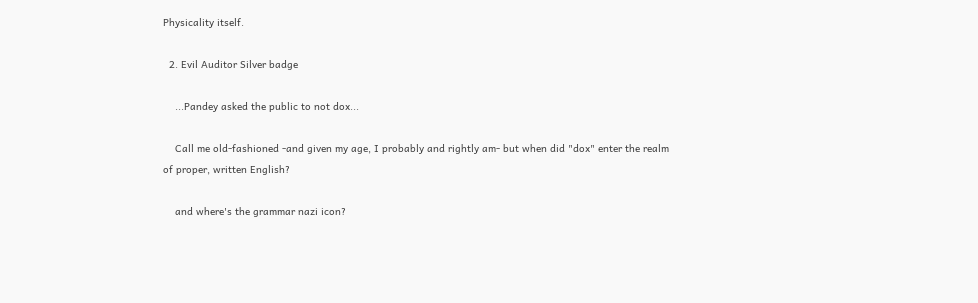Physicality itself.

  2. Evil Auditor Silver badge

    ...Pandey asked the public to not dox...

    Call me old-fashioned -and given my age, I probably and rightly am- but when did "dox" enter the realm of proper, written English?

    and where's the grammar nazi icon?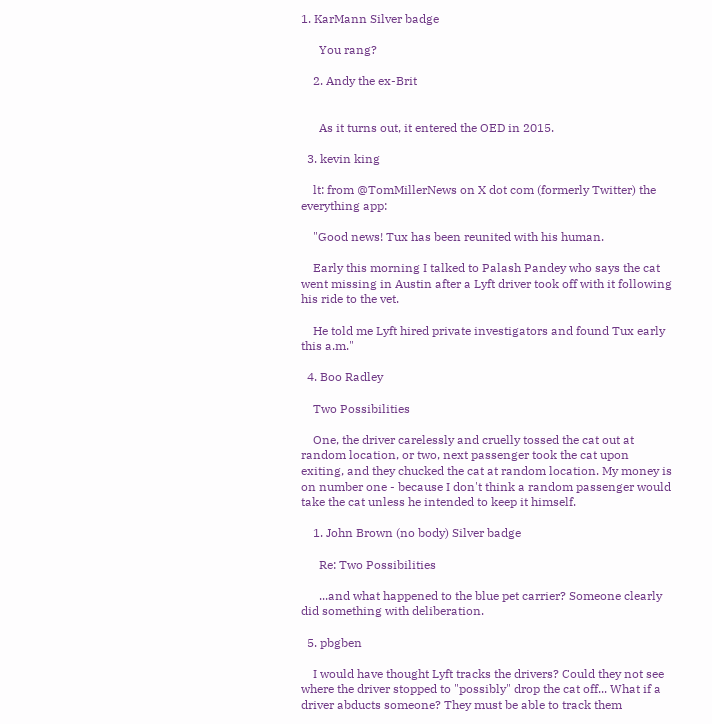1. KarMann Silver badge

      You rang?

    2. Andy the ex-Brit


      As it turns out, it entered the OED in 2015.

  3. kevin king

    lt: from @TomMillerNews on X dot com (formerly Twitter) the everything app:

    "Good news! Tux has been reunited with his human.

    Early this morning I talked to Palash Pandey who says the cat went missing in Austin after a Lyft driver took off with it following his ride to the vet.

    He told me Lyft hired private investigators and found Tux early this a.m."

  4. Boo Radley

    Two Possibilities

    One, the driver carelessly and cruelly tossed the cat out at random location, or two, next passenger took the cat upon exiting, and they chucked the cat at random location. My money is on number one - because I don't think a random passenger would take the cat unless he intended to keep it himself.

    1. John Brown (no body) Silver badge

      Re: Two Possibilities

      ...and what happened to the blue pet carrier? Someone clearly did something with deliberation.

  5. pbgben

    I would have thought Lyft tracks the drivers? Could they not see where the driver stopped to "possibly" drop the cat off... What if a driver abducts someone? They must be able to track them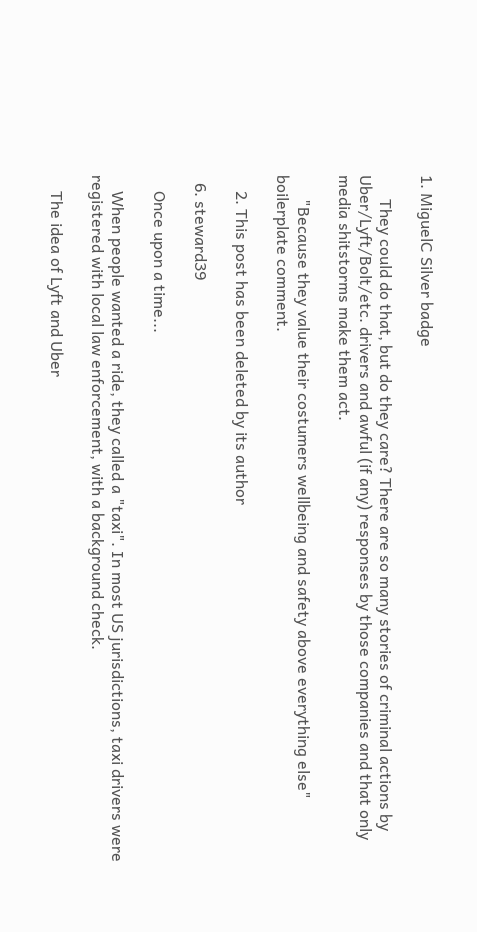1. MiguelC Silver badge

      They could do that, but do they care? There are so many stories of criminal actions by Uber/Lyft/Bolt/etc. drivers and awful (if any) responses by those companies and that only media shitstorms make them act.

      "Because they value their costumers wellbeing and safety above everything else" boilerplate comment.

    2. This post has been deleted by its author

  6. steward39

    Once upon a time...

    When people wanted a ride, they called a "taxi". In most US jurisdictions, taxi drivers were registered with local law enforcement, with a background check.

    The idea of Lyft and Uber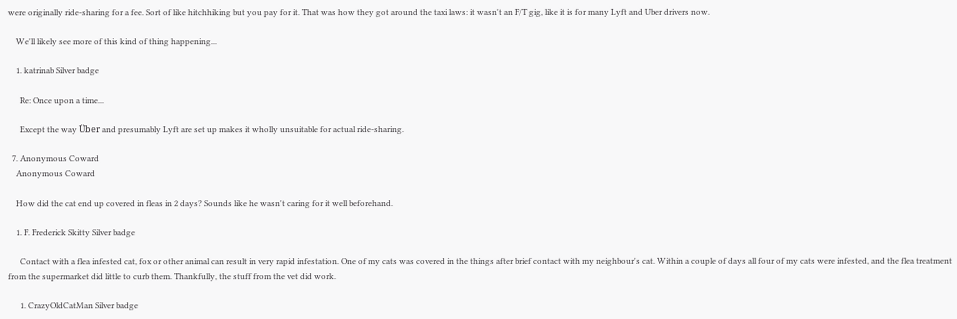were originally ride-sharing for a fee. Sort of like hitchhiking but you pay for it. That was how they got around the taxi laws: it wasn't an F/T gig, like it is for many Lyft and Uber drivers now.

    We'll likely see more of this kind of thing happening...

    1. katrinab Silver badge

      Re: Once upon a time...

      Except the way Über and presumably Lyft are set up makes it wholly unsuitable for actual ride-sharing.

  7. Anonymous Coward
    Anonymous Coward

    How did the cat end up covered in fleas in 2 days? Sounds like he wasn't caring for it well beforehand.

    1. F. Frederick Skitty Silver badge

      Contact with a flea infested cat, fox or other animal can result in very rapid infestation. One of my cats was covered in the things after brief contact with my neighbour's cat. Within a couple of days all four of my cats were infested, and the flea treatment from the supermarket did little to curb them. Thankfully, the stuff from the vet did work.

      1. CrazyOldCatMan Silver badge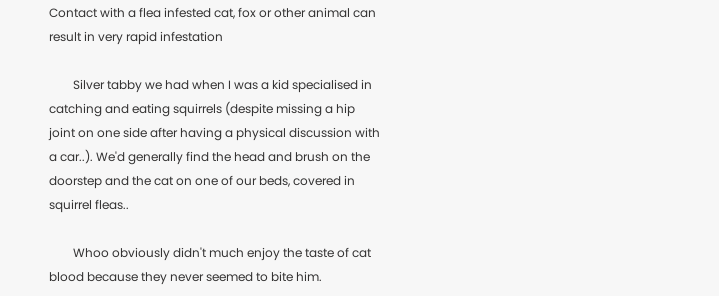Contact with a flea infested cat, fox or other animal can result in very rapid infestation

        Silver tabby we had when I was a kid specialised in catching and eating squirrels (despite missing a hip joint on one side after having a physical discussion with a car..). We'd generally find the head and brush on the doorstep and the cat on one of our beds, covered in squirrel fleas..

        Whoo obviously didn't much enjoy the taste of cat blood because they never seemed to bite him.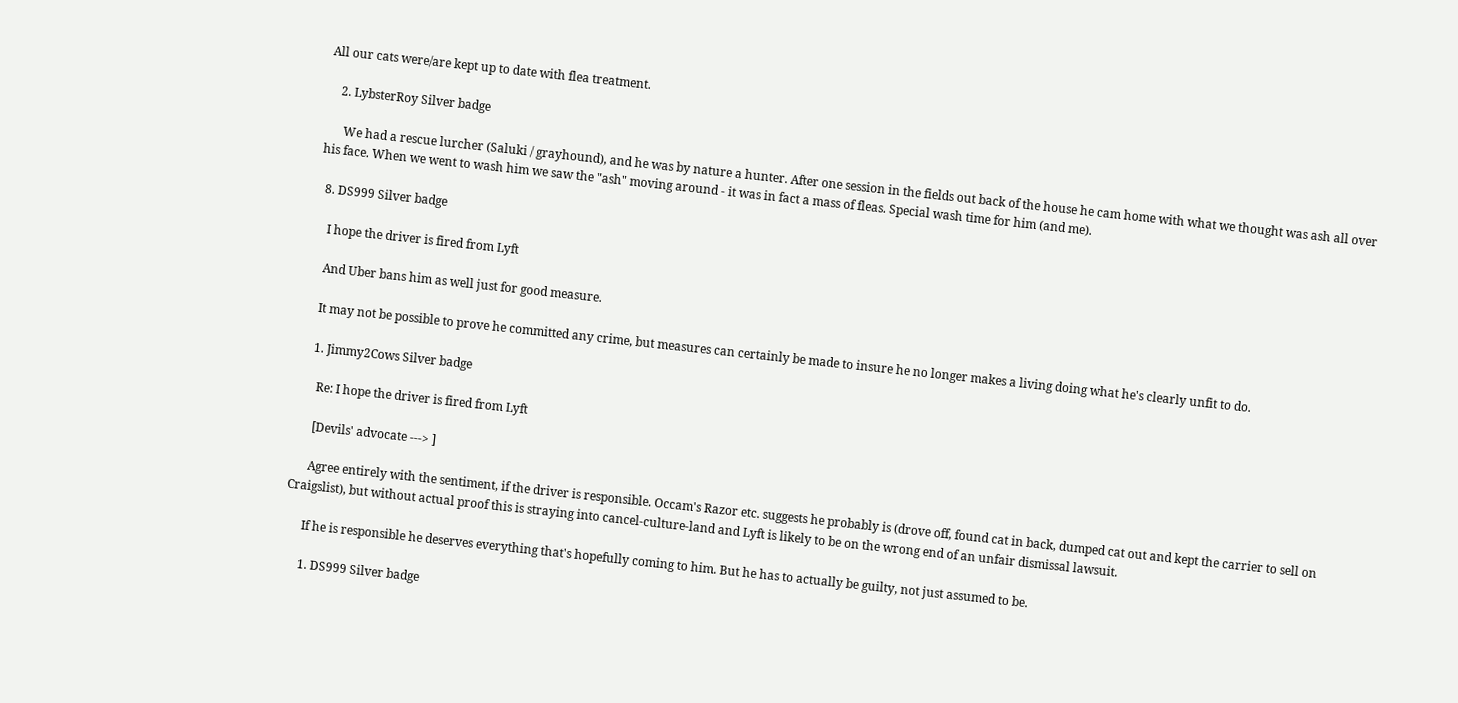All our cats were/are kept up to date with flea treatment.

    2. LybsterRoy Silver badge

      We had a rescue lurcher (Saluki / grayhound), and he was by nature a hunter. After one session in the fields out back of the house he cam home with what we thought was ash all over his face. When we went to wash him we saw the "ash" moving around - it was in fact a mass of fleas. Special wash time for him (and me).

  8. DS999 Silver badge

    I hope the driver is fired from Lyft

    And Uber bans him as well just for good measure.

    It may not be possible to prove he committed any crime, but measures can certainly be made to insure he no longer makes a living doing what he's clearly unfit to do.

    1. Jimmy2Cows Silver badge

      Re: I hope the driver is fired from Lyft

      [Devils' advocate ---> ]

      Agree entirely with the sentiment, if the driver is responsible. Occam's Razor etc. suggests he probably is (drove off, found cat in back, dumped cat out and kept the carrier to sell on Craigslist), but without actual proof this is straying into cancel-culture-land and Lyft is likely to be on the wrong end of an unfair dismissal lawsuit.

      If he is responsible he deserves everything that's hopefully coming to him. But he has to actually be guilty, not just assumed to be.

      1. DS999 Silver badge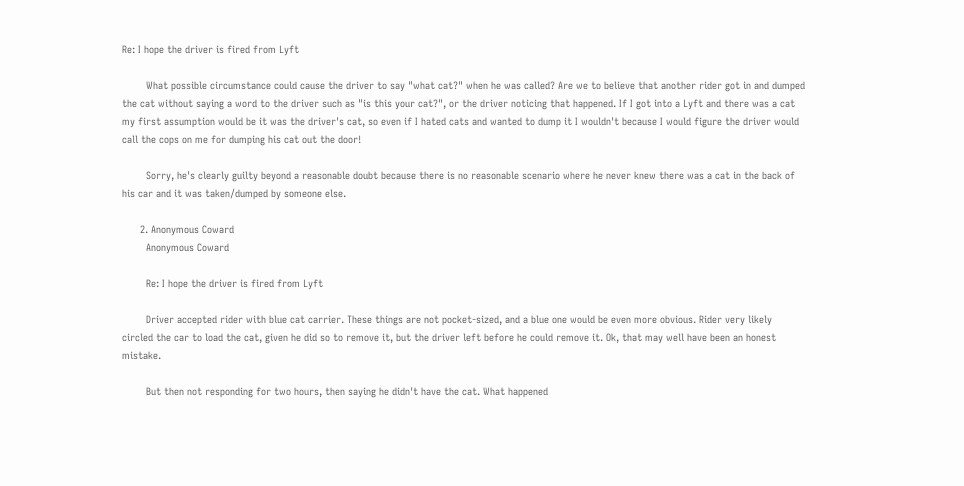Re: I hope the driver is fired from Lyft

        What possible circumstance could cause the driver to say "what cat?" when he was called? Are we to believe that another rider got in and dumped the cat without saying a word to the driver such as "is this your cat?", or the driver noticing that happened. If I got into a Lyft and there was a cat my first assumption would be it was the driver's cat, so even if I hated cats and wanted to dump it I wouldn't because I would figure the driver would call the cops on me for dumping his cat out the door!

        Sorry, he's clearly guilty beyond a reasonable doubt because there is no reasonable scenario where he never knew there was a cat in the back of his car and it was taken/dumped by someone else.

      2. Anonymous Coward
        Anonymous Coward

        Re: I hope the driver is fired from Lyft

        Driver accepted rider with blue cat carrier. These things are not pocket-sized, and a blue one would be even more obvious. Rider very likely circled the car to load the cat, given he did so to remove it, but the driver left before he could remove it. Ok, that may well have been an honest mistake.

        But then not responding for two hours, then saying he didn't have the cat. What happened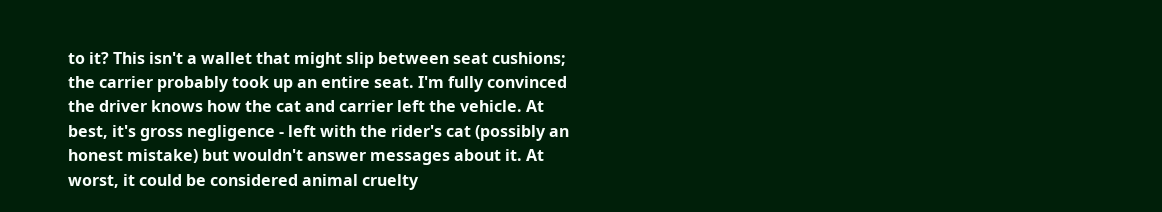to it? This isn't a wallet that might slip between seat cushions; the carrier probably took up an entire seat. I'm fully convinced the driver knows how the cat and carrier left the vehicle. At best, it's gross negligence - left with the rider's cat (possibly an honest mistake) but wouldn't answer messages about it. At worst, it could be considered animal cruelty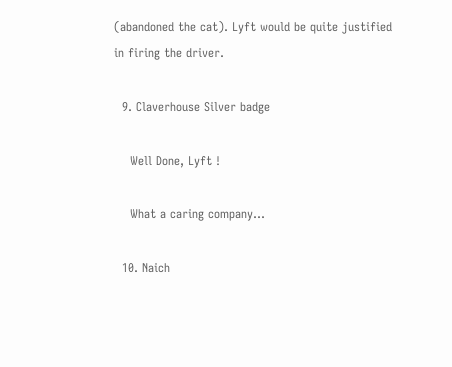(abandoned the cat). Lyft would be quite justified in firing the driver.

  9. Claverhouse Silver badge

    Well Done, Lyft !

    What a caring company...

  10. Naich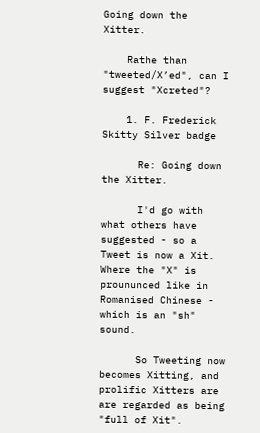Going down the Xitter.

    Rathe than "tweeted/X’ed", can I suggest "Xcreted"?

    1. F. Frederick Skitty Silver badge

      Re: Going down the Xitter.

      I'd go with what others have suggested - so a Tweet is now a Xit. Where the "X" is proununced like in Romanised Chinese - which is an "sh" sound.

      So Tweeting now becomes Xitting, and prolific Xitters are are regarded as being "full of Xit".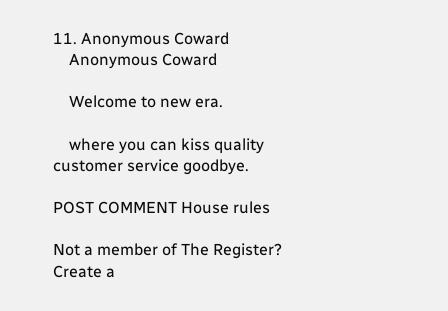11. Anonymous Coward
    Anonymous Coward

    Welcome to new era.

    where you can kiss quality customer service goodbye.

POST COMMENT House rules

Not a member of The Register? Create a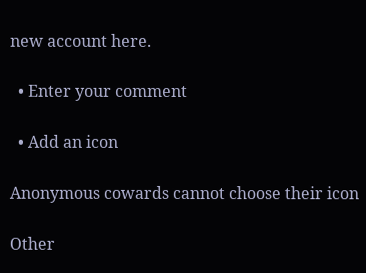new account here.

  • Enter your comment

  • Add an icon

Anonymous cowards cannot choose their icon

Other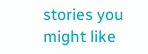stories you might like